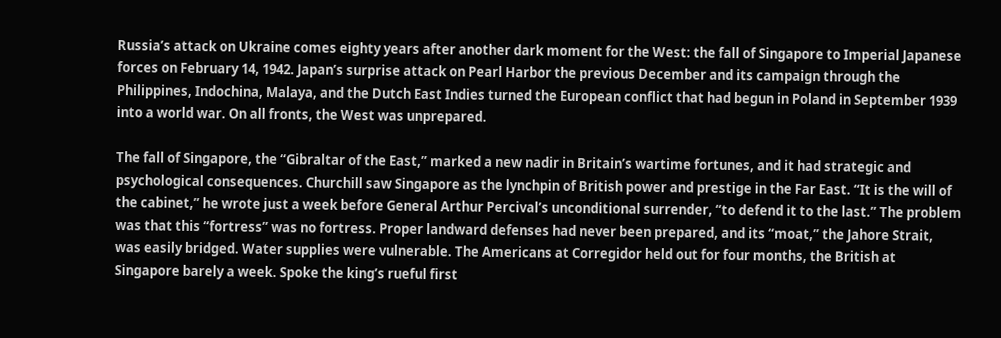Russia’s attack on Ukraine comes eighty years after another dark moment for the West: the fall of Singapore to Imperial Japanese forces on February 14, 1942. Japan’s surprise attack on Pearl Harbor the previous December and its campaign through the Philippines, Indochina, Malaya, and the Dutch East Indies turned the European conflict that had begun in Poland in September 1939 into a world war. On all fronts, the West was unprepared.

The fall of Singapore, the “Gibraltar of the East,” marked a new nadir in Britain’s wartime fortunes, and it had strategic and psychological consequences. Churchill saw Singapore as the lynchpin of British power and prestige in the Far East. “It is the will of the cabinet,” he wrote just a week before General Arthur Percival’s unconditional surrender, “to defend it to the last.” The problem was that this “fortress” was no fortress. Proper landward defenses had never been prepared, and its “moat,” the Jahore Strait, was easily bridged. Water supplies were vulnerable. The Americans at Corregidor held out for four months, the British at Singapore barely a week. Spoke the king’s rueful first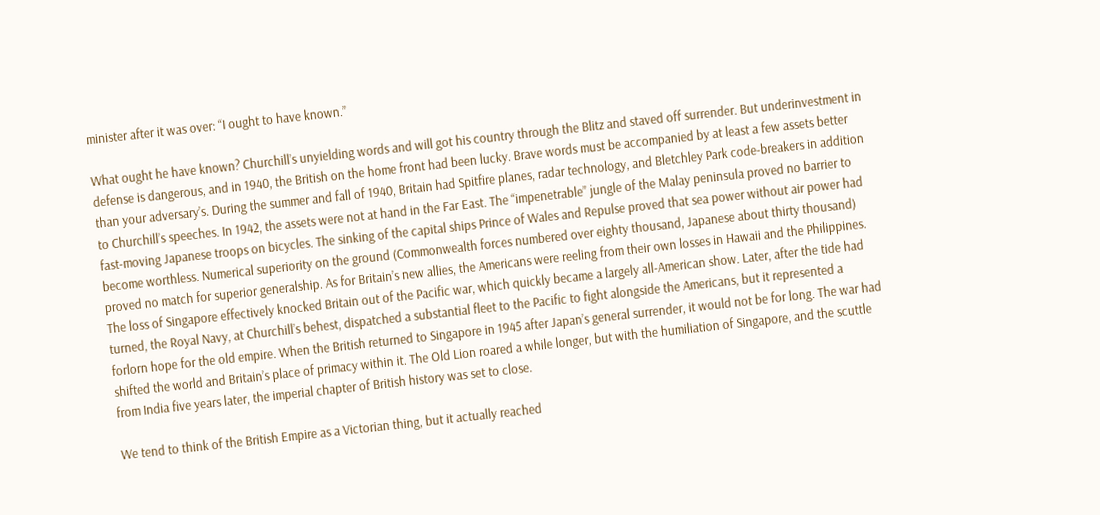minister after it was over: “I ought to have known.”

What ought he have known? Churchill’s unyielding words and will got his country through the Blitz and staved off surrender. But underinvestment in defense is dangerous, and in 1940, the British on the home front had been lucky. Brave words must be accompanied by at least a few assets better than your adversary’s. During the summer and fall of 1940, Britain had Spitfire planes, radar technology, and Bletchley Park code-breakers in addition to Churchill’s speeches. In 1942, the assets were not at hand in the Far East. The “impenetrable” jungle of the Malay peninsula proved no barrier to fast-moving Japanese troops on bicycles. The sinking of the capital ships Prince of Wales and Repulse proved that sea power without air power had become worthless. Numerical superiority on the ground (Commonwealth forces numbered over eighty thousand, Japanese about thirty thousand) proved no match for superior generalship. As for Britain’s new allies, the Americans were reeling from their own losses in Hawaii and the Philippines. The loss of Singapore effectively knocked Britain out of the Pacific war, which quickly became a largely all-American show. Later, after the tide had turned, the Royal Navy, at Churchill’s behest, dispatched a substantial fleet to the Pacific to fight alongside the Americans, but it represented a forlorn hope for the old empire. When the British returned to Singapore in 1945 after Japan’s general surrender, it would not be for long. The war had shifted the world and Britain’s place of primacy within it. The Old Lion roared a while longer, but with the humiliation of Singapore, and the scuttle from India five years later, the imperial chapter of British history was set to close.

We tend to think of the British Empire as a Victorian thing, but it actually reached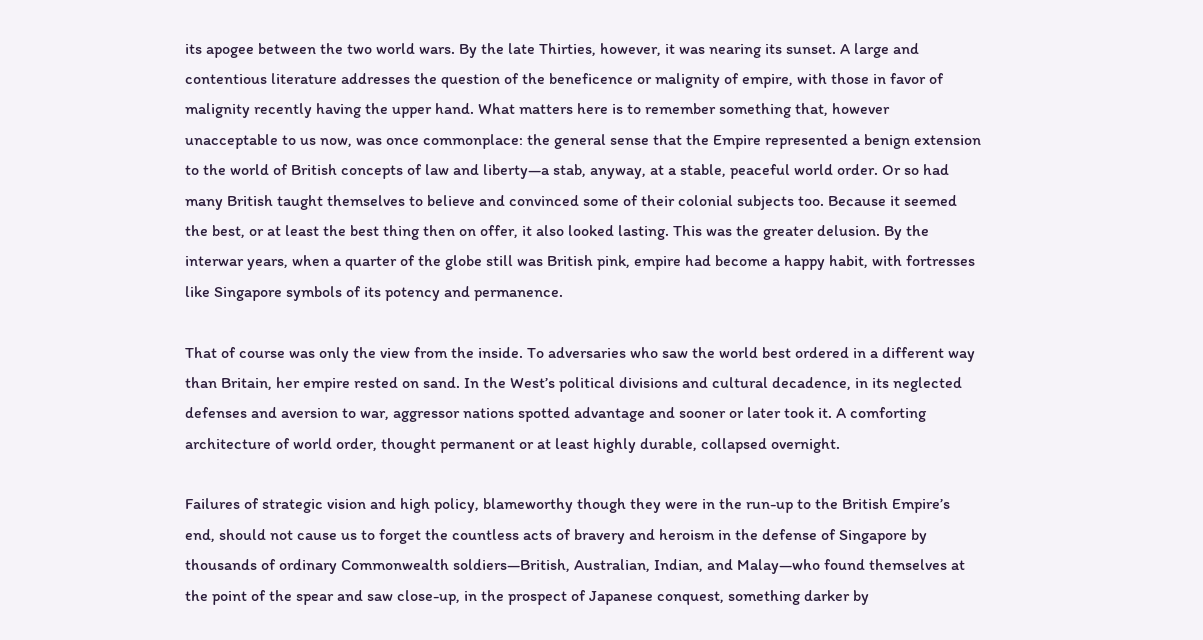its apogee between the two world wars. By the late Thirties, however, it was nearing its sunset. A large and contentious literature addresses the question of the beneficence or malignity of empire, with those in favor of malignity recently having the upper hand. What matters here is to remember something that, however unacceptable to us now, was once commonplace: the general sense that the Empire represented a benign extension to the world of British concepts of law and liberty—a stab, anyway, at a stable, peaceful world order. Or so had many British taught themselves to believe and convinced some of their colonial subjects too. Because it seemed the best, or at least the best thing then on offer, it also looked lasting. This was the greater delusion. By the interwar years, when a quarter of the globe still was British pink, empire had become a happy habit, with fortresses like Singapore symbols of its potency and permanence.

That of course was only the view from the inside. To adversaries who saw the world best ordered in a different way than Britain, her empire rested on sand. In the West’s political divisions and cultural decadence, in its neglected defenses and aversion to war, aggressor nations spotted advantage and sooner or later took it. A comforting architecture of world order, thought permanent or at least highly durable, collapsed overnight.

Failures of strategic vision and high policy, blameworthy though they were in the run-up to the British Empire’s end, should not cause us to forget the countless acts of bravery and heroism in the defense of Singapore by thousands of ordinary Commonwealth soldiers—British, Australian, Indian, and Malay—who found themselves at the point of the spear and saw close-up, in the prospect of Japanese conquest, something darker by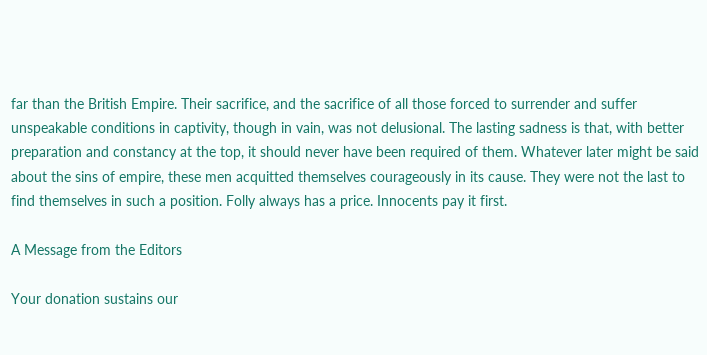far than the British Empire. Their sacrifice, and the sacrifice of all those forced to surrender and suffer unspeakable conditions in captivity, though in vain, was not delusional. The lasting sadness is that, with better preparation and constancy at the top, it should never have been required of them. Whatever later might be said about the sins of empire, these men acquitted themselves courageously in its cause. They were not the last to find themselves in such a position. Folly always has a price. Innocents pay it first.

A Message from the Editors

Your donation sustains our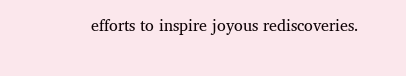efforts to inspire joyous rediscoveries.